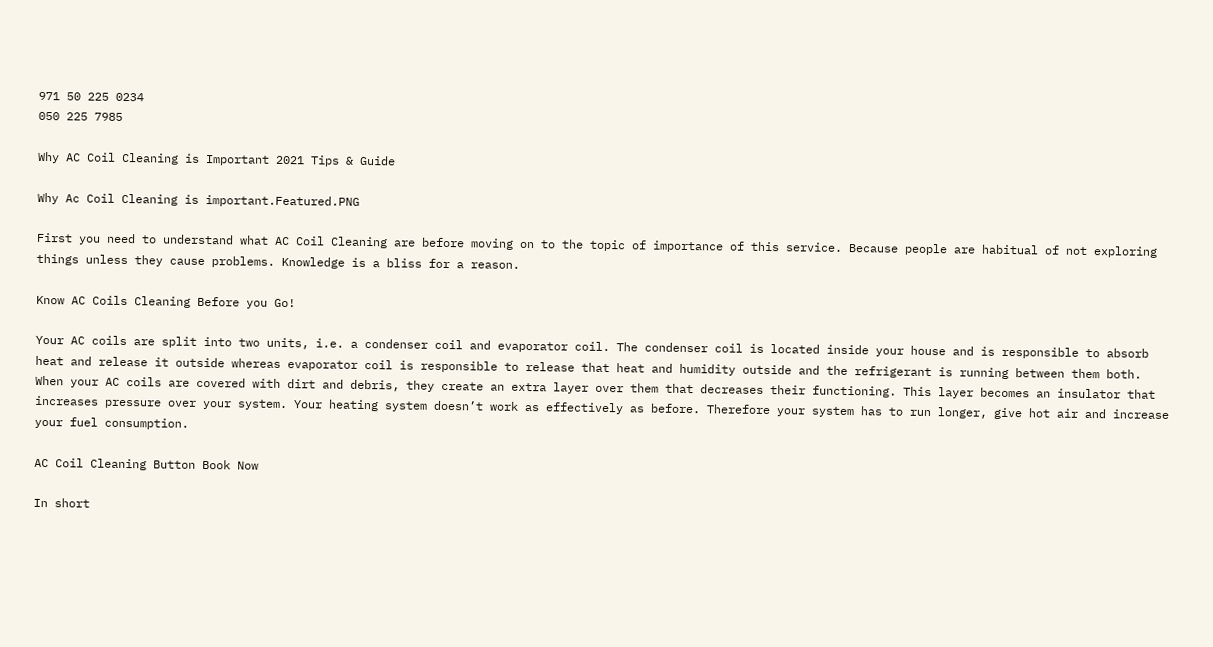971 50 225 0234
050 225 7985

Why AC Coil Cleaning is Important 2021 Tips & Guide

Why Ac Coil Cleaning is important.Featured.PNG

First you need to understand what AC Coil Cleaning are before moving on to the topic of importance of this service. Because people are habitual of not exploring things unless they cause problems. Knowledge is a bliss for a reason.

Know AC Coils Cleaning Before you Go!

Your AC coils are split into two units, i.e. a condenser coil and evaporator coil. The condenser coil is located inside your house and is responsible to absorb heat and release it outside whereas evaporator coil is responsible to release that heat and humidity outside and the refrigerant is running between them both. When your AC coils are covered with dirt and debris, they create an extra layer over them that decreases their functioning. This layer becomes an insulator that increases pressure over your system. Your heating system doesn’t work as effectively as before. Therefore your system has to run longer, give hot air and increase your fuel consumption.

AC Coil Cleaning Button Book Now

In short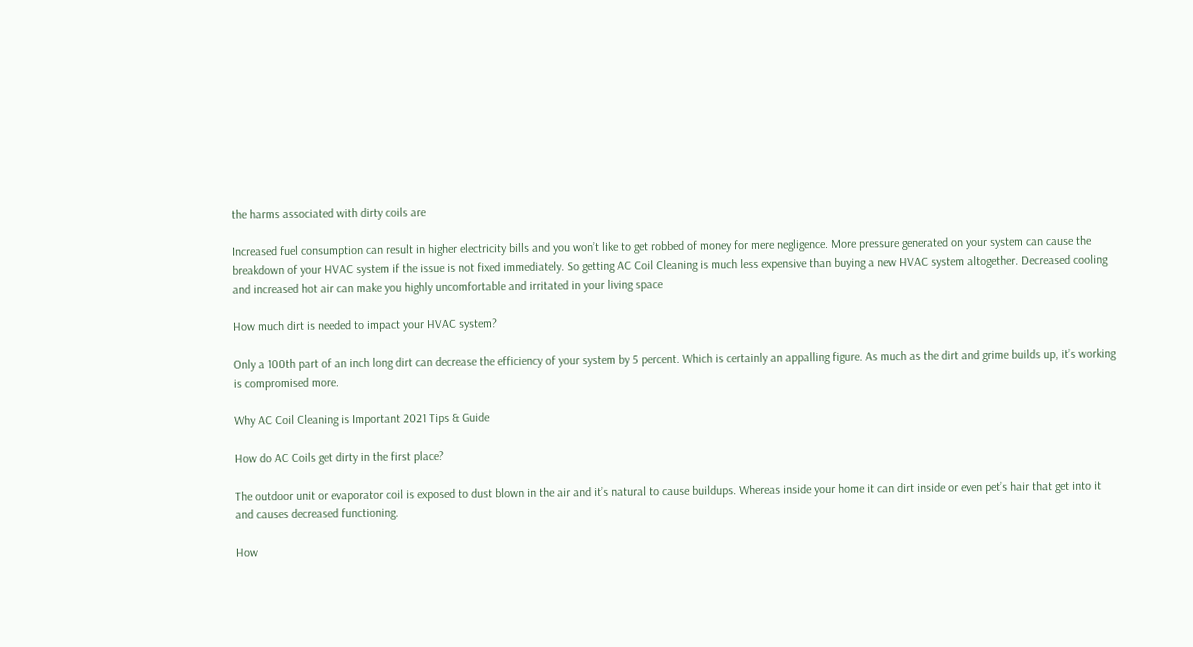the harms associated with dirty coils are

Increased fuel consumption can result in higher electricity bills and you won’t like to get robbed of money for mere negligence. More pressure generated on your system can cause the breakdown of your HVAC system if the issue is not fixed immediately. So getting AC Coil Cleaning is much less expensive than buying a new HVAC system altogether. Decreased cooling and increased hot air can make you highly uncomfortable and irritated in your living space

How much dirt is needed to impact your HVAC system?

Only a 100th part of an inch long dirt can decrease the efficiency of your system by 5 percent. Which is certainly an appalling figure. As much as the dirt and grime builds up, it’s working is compromised more.

Why AC Coil Cleaning is Important 2021 Tips & Guide

How do AC Coils get dirty in the first place?

The outdoor unit or evaporator coil is exposed to dust blown in the air and it’s natural to cause buildups. Whereas inside your home it can dirt inside or even pet’s hair that get into it and causes decreased functioning.

How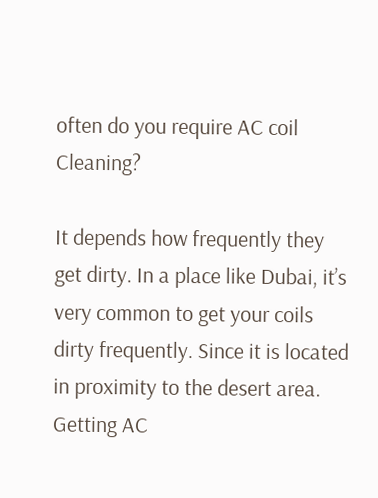often do you require AC coil Cleaning?

It depends how frequently they get dirty. In a place like Dubai, it’s very common to get your coils dirty frequently. Since it is located in proximity to the desert area. Getting AC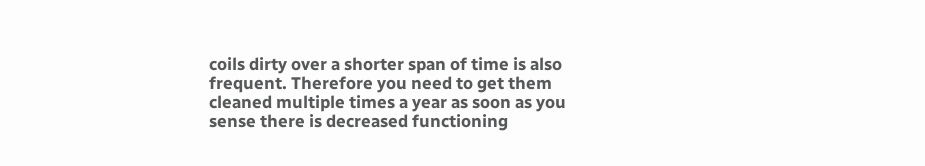coils dirty over a shorter span of time is also frequent. Therefore you need to get them cleaned multiple times a year as soon as you sense there is decreased functioning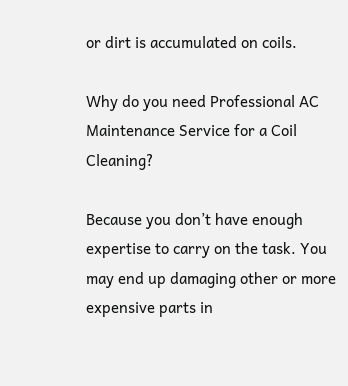or dirt is accumulated on coils.

Why do you need Professional AC Maintenance Service for a Coil Cleaning?

Because you don’t have enough expertise to carry on the task. You may end up damaging other or more expensive parts in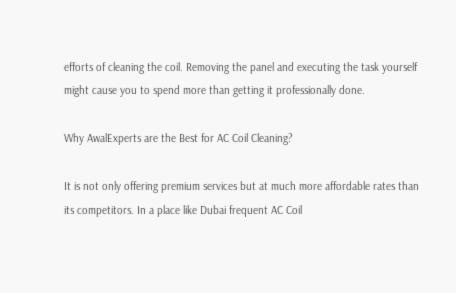efforts of cleaning the coil. Removing the panel and executing the task yourself might cause you to spend more than getting it professionally done.

Why AwalExperts are the Best for AC Coil Cleaning?

It is not only offering premium services but at much more affordable rates than its competitors. In a place like Dubai frequent AC Coil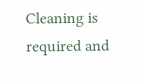Cleaning is required and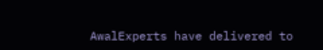AwalExperts have delivered to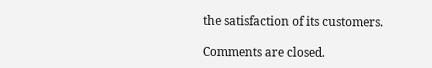the satisfaction of its customers.

Comments are closed.